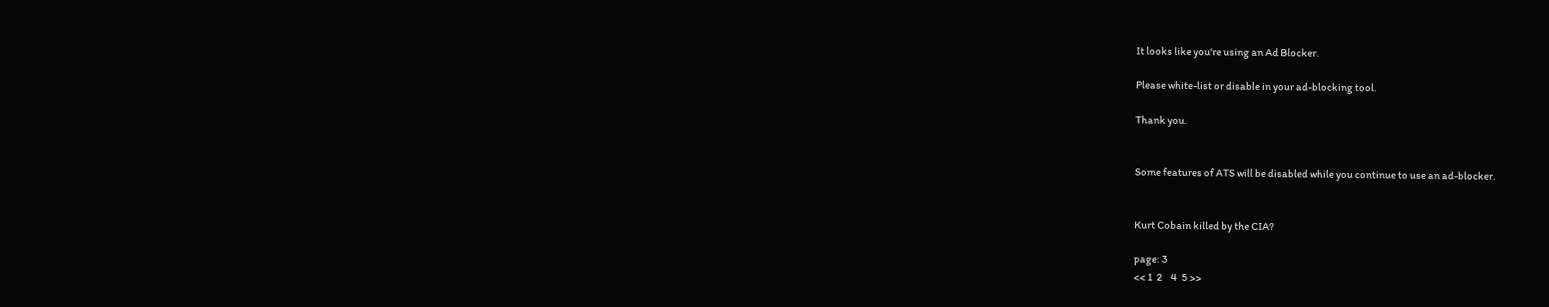It looks like you're using an Ad Blocker.

Please white-list or disable in your ad-blocking tool.

Thank you.


Some features of ATS will be disabled while you continue to use an ad-blocker.


Kurt Cobain killed by the CIA?

page: 3
<< 1  2    4  5 >>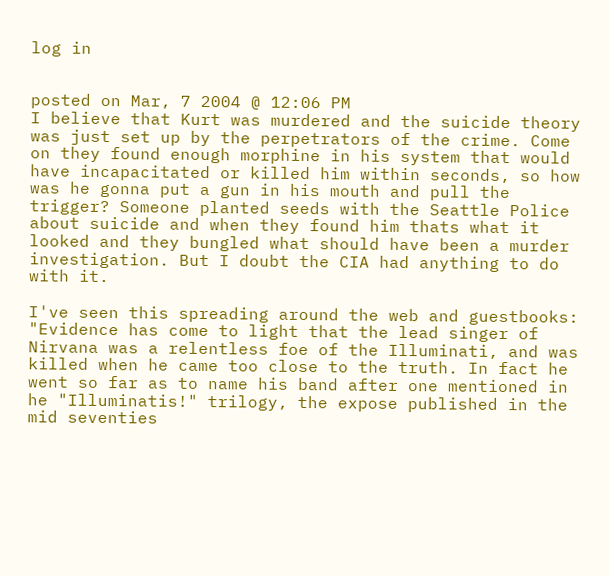log in


posted on Mar, 7 2004 @ 12:06 PM
I believe that Kurt was murdered and the suicide theory was just set up by the perpetrators of the crime. Come on they found enough morphine in his system that would have incapacitated or killed him within seconds, so how was he gonna put a gun in his mouth and pull the trigger? Someone planted seeds with the Seattle Police about suicide and when they found him thats what it looked and they bungled what should have been a murder investigation. But I doubt the CIA had anything to do with it.

I've seen this spreading around the web and guestbooks: "Evidence has come to light that the lead singer of Nirvana was a relentless foe of the Illuminati, and was killed when he came too close to the truth. In fact he went so far as to name his band after one mentioned in he "Illuminatis!" trilogy, the expose published in the mid seventies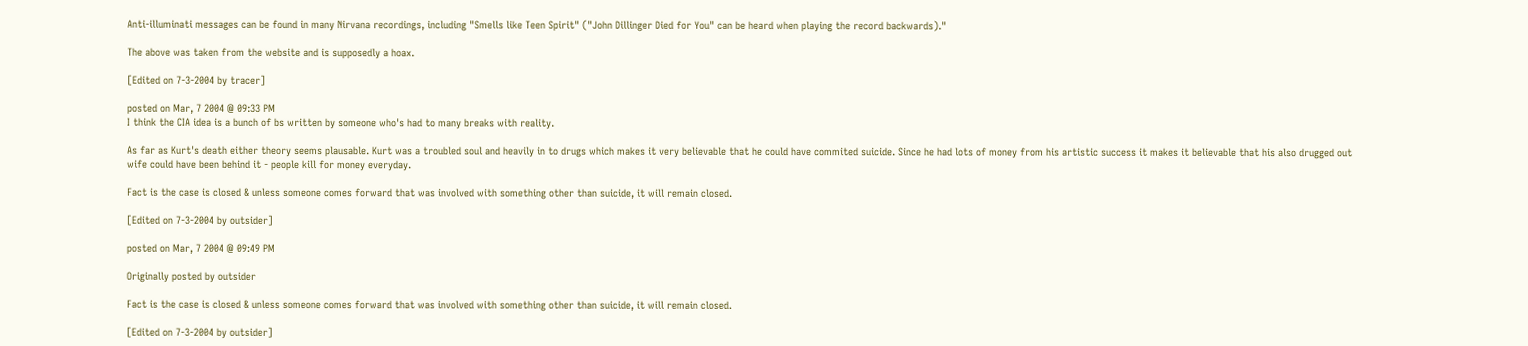Anti-illuminati messages can be found in many Nirvana recordings, including "Smells like Teen Spirit" ("John Dillinger Died for You" can be heard when playing the record backwards)."

The above was taken from the website and is supposedly a hoax.

[Edited on 7-3-2004 by tracer]

posted on Mar, 7 2004 @ 09:33 PM
I think the CIA idea is a bunch of bs written by someone who's had to many breaks with reality.

As far as Kurt's death either theory seems plausable. Kurt was a troubled soul and heavily in to drugs which makes it very believable that he could have commited suicide. Since he had lots of money from his artistic success it makes it believable that his also drugged out wife could have been behind it - people kill for money everyday.

Fact is the case is closed & unless someone comes forward that was involved with something other than suicide, it will remain closed.

[Edited on 7-3-2004 by outsider]

posted on Mar, 7 2004 @ 09:49 PM

Originally posted by outsider

Fact is the case is closed & unless someone comes forward that was involved with something other than suicide, it will remain closed.

[Edited on 7-3-2004 by outsider]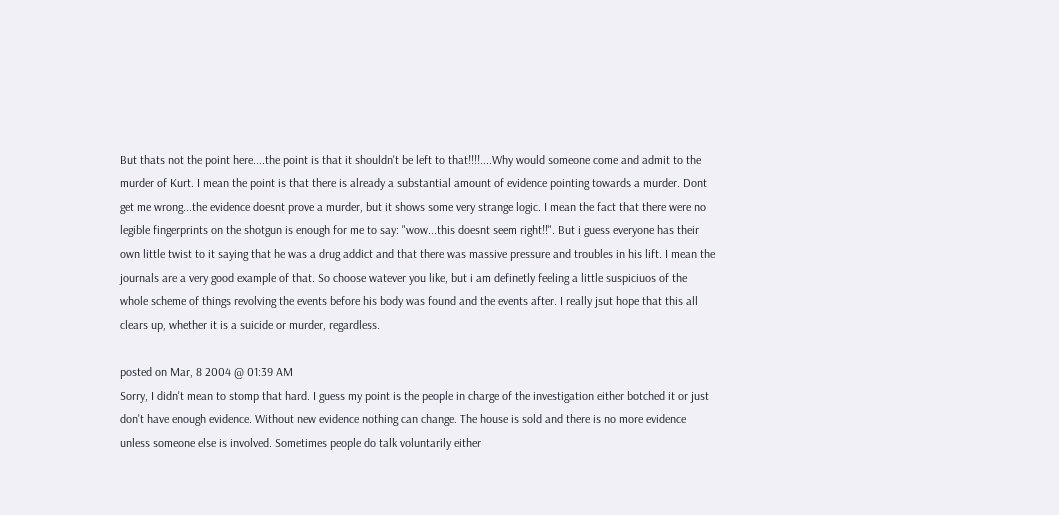But thats not the point here....the point is that it shouldn't be left to that!!!!....Why would someone come and admit to the murder of Kurt. I mean the point is that there is already a substantial amount of evidence pointing towards a murder. Dont get me wrong...the evidence doesnt prove a murder, but it shows some very strange logic. I mean the fact that there were no legible fingerprints on the shotgun is enough for me to say: "wow...this doesnt seem right!!". But i guess everyone has their own little twist to it saying that he was a drug addict and that there was massive pressure and troubles in his lift. I mean the journals are a very good example of that. So choose watever you like, but i am definetly feeling a little suspiciuos of the whole scheme of things revolving the events before his body was found and the events after. I really jsut hope that this all clears up, whether it is a suicide or murder, regardless.

posted on Mar, 8 2004 @ 01:39 AM
Sorry, I didn't mean to stomp that hard. I guess my point is the people in charge of the investigation either botched it or just don't have enough evidence. Without new evidence nothing can change. The house is sold and there is no more evidence unless someone else is involved. Sometimes people do talk voluntarily either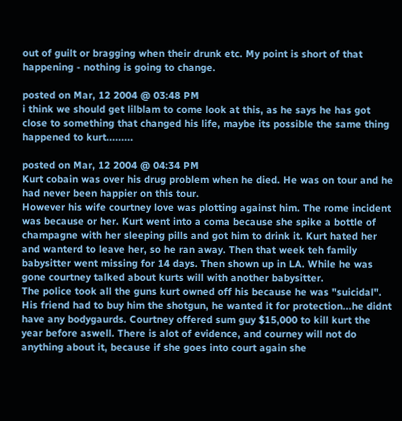out of guilt or bragging when their drunk etc. My point is short of that happening - nothing is going to change.

posted on Mar, 12 2004 @ 03:48 PM
i think we should get lilblam to come look at this, as he says he has got close to something that changed his life, maybe its possible the same thing happened to kurt.........

posted on Mar, 12 2004 @ 04:34 PM
Kurt cobain was over his drug problem when he died. He was on tour and he had never been happier on this tour.
However his wife courtney love was plotting against him. The rome incident was because or her. Kurt went into a coma because she spike a bottle of champagne with her sleeping pills and got him to drink it. Kurt hated her and wanterd to leave her, so he ran away. Then that week teh family babysitter went missing for 14 days. Then shown up in LA. While he was gone courtney talked about kurts will with another babysitter.
The police took all the guns kurt owned off his because he was "suicidal". His friend had to buy him the shotgun, he wanted it for protection...he didnt have any bodygaurds. Courtney offered sum guy $15,000 to kill kurt the year before aswell. There is alot of evidence, and courney will not do anything about it, because if she goes into court again she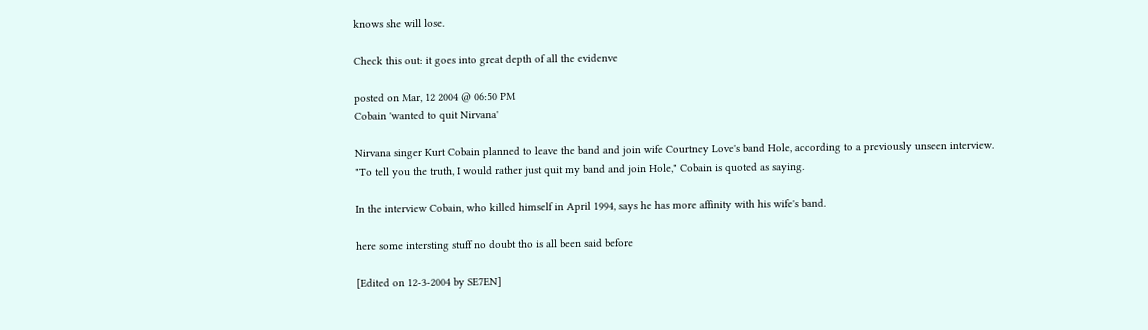knows she will lose.

Check this out: it goes into great depth of all the evidenve

posted on Mar, 12 2004 @ 06:50 PM
Cobain 'wanted to quit Nirvana'

Nirvana singer Kurt Cobain planned to leave the band and join wife Courtney Love's band Hole, according to a previously unseen interview.
"To tell you the truth, I would rather just quit my band and join Hole," Cobain is quoted as saying.

In the interview Cobain, who killed himself in April 1994, says he has more affinity with his wife's band.

here some intersting stuff no doubt tho is all been said before

[Edited on 12-3-2004 by SE7EN]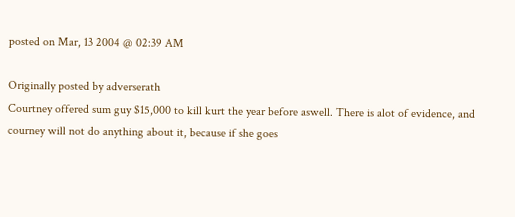posted on Mar, 13 2004 @ 02:39 AM

Originally posted by adverserath
Courtney offered sum guy $15,000 to kill kurt the year before aswell. There is alot of evidence, and courney will not do anything about it, because if she goes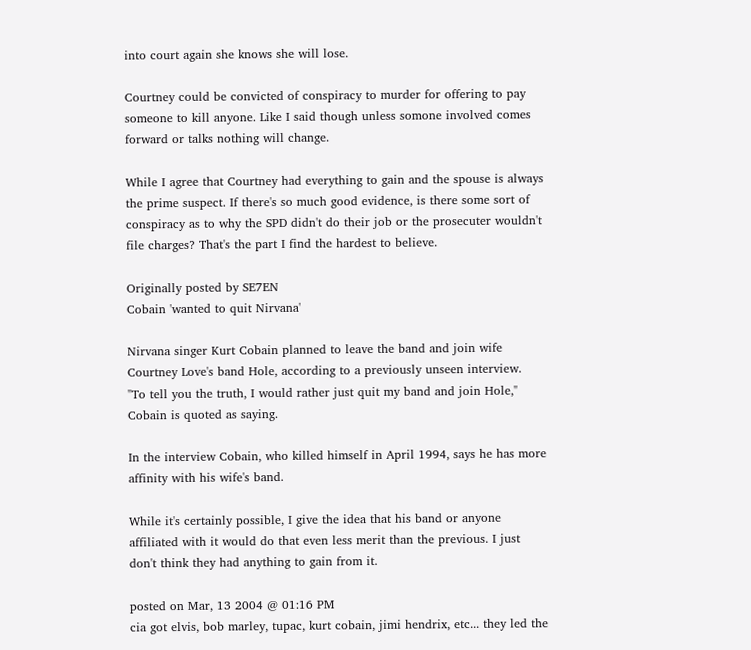into court again she knows she will lose.

Courtney could be convicted of conspiracy to murder for offering to pay someone to kill anyone. Like I said though unless somone involved comes forward or talks nothing will change.

While I agree that Courtney had everything to gain and the spouse is always the prime suspect. If there's so much good evidence, is there some sort of conspiracy as to why the SPD didn't do their job or the prosecuter wouldn't file charges? That's the part I find the hardest to believe.

Originally posted by SE7EN
Cobain 'wanted to quit Nirvana'

Nirvana singer Kurt Cobain planned to leave the band and join wife Courtney Love's band Hole, according to a previously unseen interview.
"To tell you the truth, I would rather just quit my band and join Hole," Cobain is quoted as saying.

In the interview Cobain, who killed himself in April 1994, says he has more affinity with his wife's band.

While it's certainly possible, I give the idea that his band or anyone affiliated with it would do that even less merit than the previous. I just don't think they had anything to gain from it.

posted on Mar, 13 2004 @ 01:16 PM
cia got elvis, bob marley, tupac, kurt cobain, jimi hendrix, etc... they led the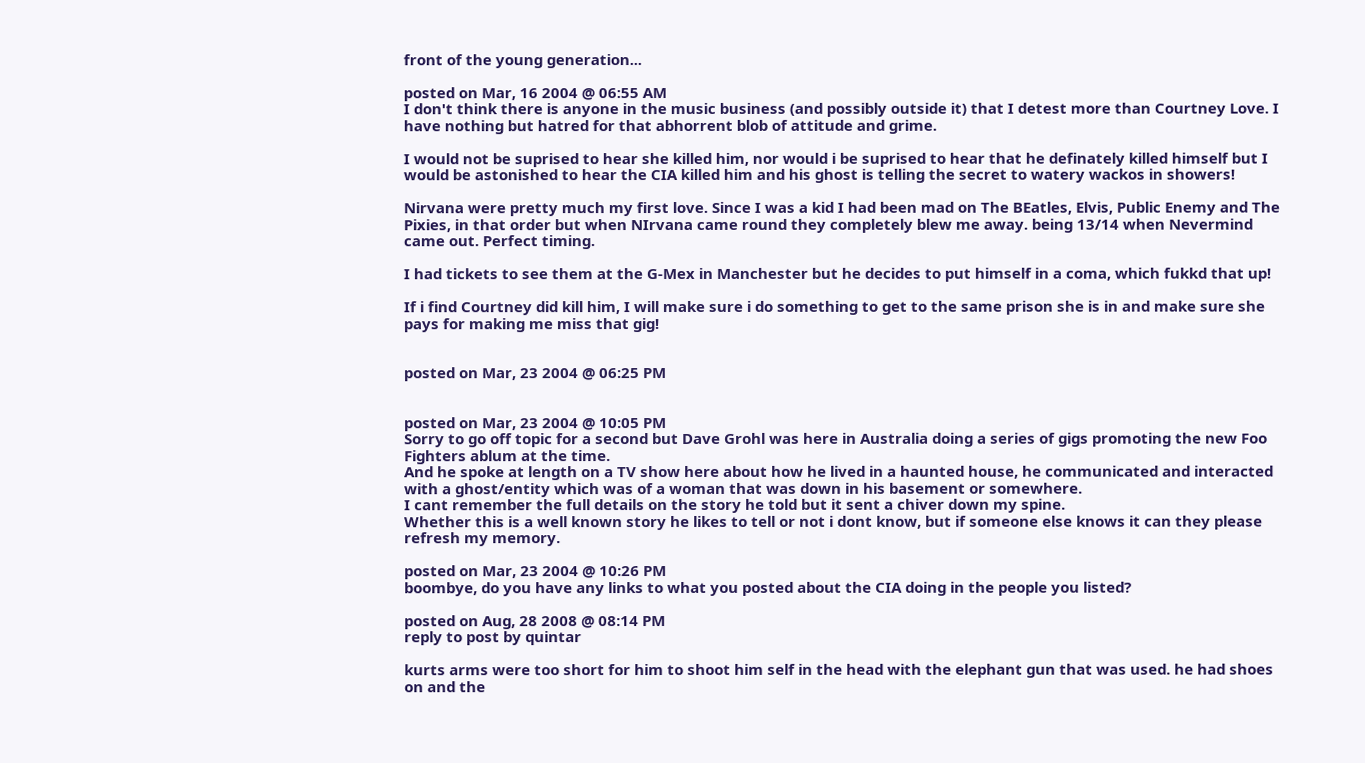front of the young generation...

posted on Mar, 16 2004 @ 06:55 AM
I don't think there is anyone in the music business (and possibly outside it) that I detest more than Courtney Love. I have nothing but hatred for that abhorrent blob of attitude and grime.

I would not be suprised to hear she killed him, nor would i be suprised to hear that he definately killed himself but I would be astonished to hear the CIA killed him and his ghost is telling the secret to watery wackos in showers!

Nirvana were pretty much my first love. Since I was a kid I had been mad on The BEatles, Elvis, Public Enemy and The Pixies, in that order but when NIrvana came round they completely blew me away. being 13/14 when Nevermind came out. Perfect timing.

I had tickets to see them at the G-Mex in Manchester but he decides to put himself in a coma, which fukkd that up!

If i find Courtney did kill him, I will make sure i do something to get to the same prison she is in and make sure she pays for making me miss that gig!


posted on Mar, 23 2004 @ 06:25 PM


posted on Mar, 23 2004 @ 10:05 PM
Sorry to go off topic for a second but Dave Grohl was here in Australia doing a series of gigs promoting the new Foo Fighters ablum at the time.
And he spoke at length on a TV show here about how he lived in a haunted house, he communicated and interacted with a ghost/entity which was of a woman that was down in his basement or somewhere.
I cant remember the full details on the story he told but it sent a chiver down my spine.
Whether this is a well known story he likes to tell or not i dont know, but if someone else knows it can they please refresh my memory.

posted on Mar, 23 2004 @ 10:26 PM
boombye, do you have any links to what you posted about the CIA doing in the people you listed?

posted on Aug, 28 2008 @ 08:14 PM
reply to post by quintar

kurts arms were too short for him to shoot him self in the head with the elephant gun that was used. he had shoes on and the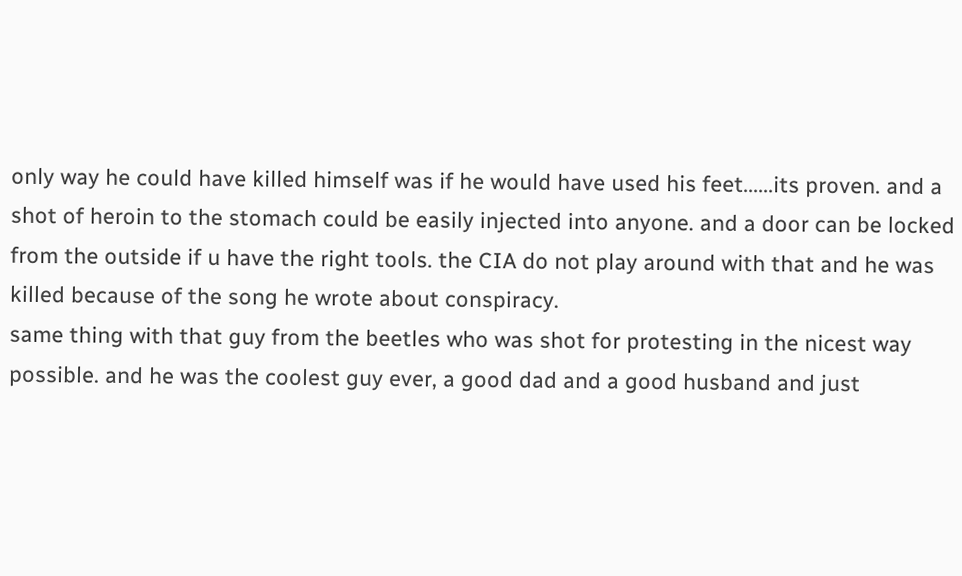only way he could have killed himself was if he would have used his feet......its proven. and a shot of heroin to the stomach could be easily injected into anyone. and a door can be locked from the outside if u have the right tools. the CIA do not play around with that and he was killed because of the song he wrote about conspiracy.
same thing with that guy from the beetles who was shot for protesting in the nicest way possible. and he was the coolest guy ever, a good dad and a good husband and just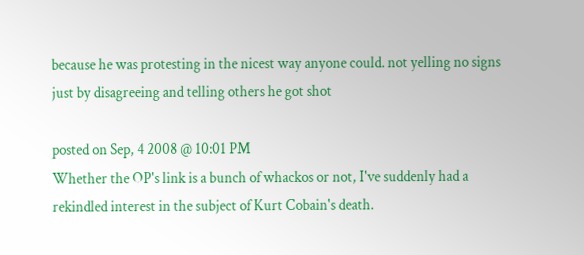because he was protesting in the nicest way anyone could. not yelling no signs just by disagreeing and telling others he got shot

posted on Sep, 4 2008 @ 10:01 PM
Whether the OP's link is a bunch of whackos or not, I've suddenly had a rekindled interest in the subject of Kurt Cobain's death.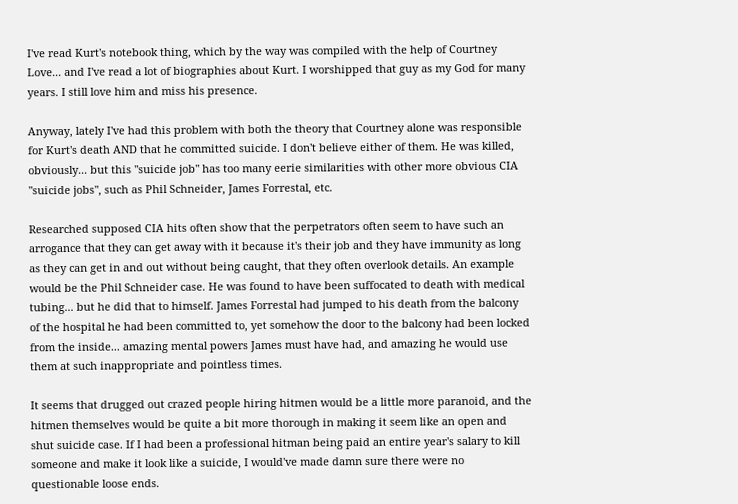I've read Kurt's notebook thing, which by the way was compiled with the help of Courtney Love... and I've read a lot of biographies about Kurt. I worshipped that guy as my God for many years. I still love him and miss his presence.

Anyway, lately I've had this problem with both the theory that Courtney alone was responsible for Kurt's death AND that he committed suicide. I don't believe either of them. He was killed, obviously... but this "suicide job" has too many eerie similarities with other more obvious CIA "suicide jobs", such as Phil Schneider, James Forrestal, etc.

Researched supposed CIA hits often show that the perpetrators often seem to have such an arrogance that they can get away with it because it's their job and they have immunity as long as they can get in and out without being caught, that they often overlook details. An example would be the Phil Schneider case. He was found to have been suffocated to death with medical tubing... but he did that to himself. James Forrestal had jumped to his death from the balcony of the hospital he had been committed to, yet somehow the door to the balcony had been locked from the inside... amazing mental powers James must have had, and amazing he would use them at such inappropriate and pointless times.

It seems that drugged out crazed people hiring hitmen would be a little more paranoid, and the hitmen themselves would be quite a bit more thorough in making it seem like an open and shut suicide case. If I had been a professional hitman being paid an entire year's salary to kill someone and make it look like a suicide, I would've made damn sure there were no questionable loose ends.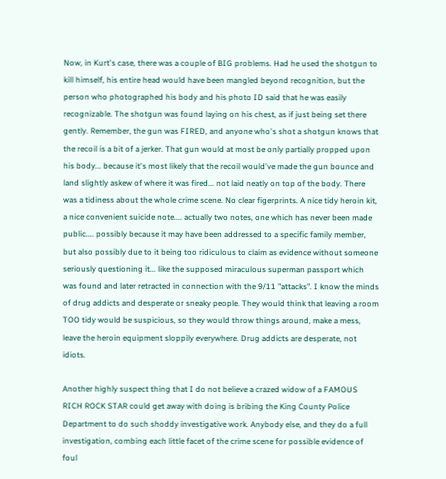Now, in Kurt's case, there was a couple of BIG problems. Had he used the shotgun to kill himself, his entire head would have been mangled beyond recognition, but the person who photographed his body and his photo ID said that he was easily recognizable. The shotgun was found laying on his chest, as if just being set there gently. Remember, the gun was FIRED, and anyone who's shot a shotgun knows that the recoil is a bit of a jerker. That gun would at most be only partially propped upon his body... because it's most likely that the recoil would've made the gun bounce and land slightly askew of where it was fired... not laid neatly on top of the body. There was a tidiness about the whole crime scene. No clear figerprints. A nice tidy heroin kit, a nice convenient suicide note.... actually two notes, one which has never been made public.... possibly because it may have been addressed to a specific family member, but also possibly due to it being too ridiculous to claim as evidence without someone seriously questioning it... like the supposed miraculous superman passport which was found and later retracted in connection with the 9/11 "attacks". I know the minds of drug addicts and desperate or sneaky people. They would think that leaving a room TOO tidy would be suspicious, so they would throw things around, make a mess, leave the heroin equipment sloppily everywhere. Drug addicts are desperate, not idiots.

Another highly suspect thing that I do not believe a crazed widow of a FAMOUS RICH ROCK STAR could get away with doing is bribing the King County Police Department to do such shoddy investigative work. Anybody else, and they do a full investigation, combing each little facet of the crime scene for possible evidence of foul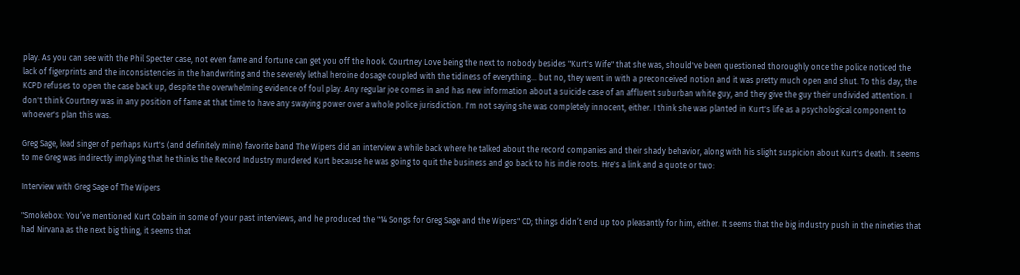play. As you can see with the Phil Specter case, not even fame and fortune can get you off the hook. Courtney Love being the next to nobody besides "Kurt's Wife" that she was, should've been questioned thoroughly once the police noticed the lack of figerprints and the inconsistencies in the handwriting and the severely lethal heroine dosage coupled with the tidiness of everything... but no, they went in with a preconceived notion and it was pretty much open and shut. To this day, the KCPD refuses to open the case back up, despite the overwhelming evidence of foul play. Any regular joe comes in and has new information about a suicide case of an affluent suburban white guy, and they give the guy their undivided attention. I don't think Courtney was in any position of fame at that time to have any swaying power over a whole police jurisdiction. I'm not saying she was completely innocent, either. I think she was planted in Kurt's life as a psychological component to whoever's plan this was.

Greg Sage, lead singer of perhaps Kurt's (and definitely mine) favorite band The Wipers did an interview a while back where he talked about the record companies and their shady behavior, along with his slight suspicion about Kurt's death. It seems to me Greg was indirectly implying that he thinks the Record Industry murdered Kurt because he was going to quit the business and go back to his indie roots. Hre's a link and a quote or two:

Interview with Greg Sage of The Wipers

"Smokebox: You’ve mentioned Kurt Cobain in some of your past interviews, and he produced the "14 Songs for Greg Sage and the Wipers" CD; things didn’t end up too pleasantly for him, either. It seems that the big industry push in the nineties that had Nirvana as the next big thing, it seems that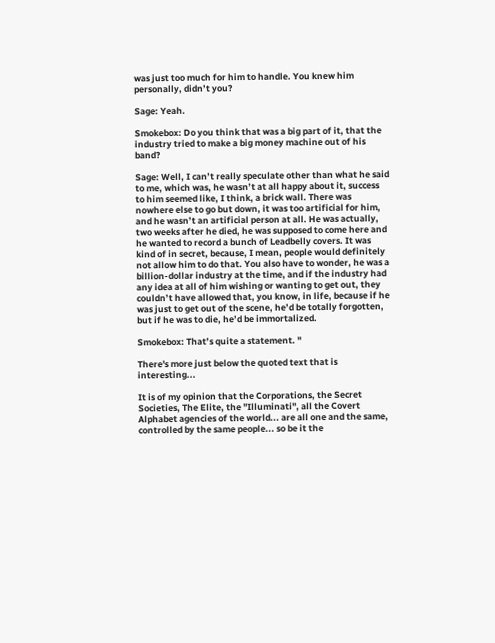was just too much for him to handle. You knew him personally, didn’t you?

Sage: Yeah.

Smokebox: Do you think that was a big part of it, that the industry tried to make a big money machine out of his band?

Sage: Well, I can’t really speculate other than what he said to me, which was, he wasn’t at all happy about it, success to him seemed like, I think, a brick wall. There was nowhere else to go but down, it was too artificial for him, and he wasn’t an artificial person at all. He was actually, two weeks after he died, he was supposed to come here and he wanted to record a bunch of Leadbelly covers. It was kind of in secret, because, I mean, people would definitely not allow him to do that. You also have to wonder, he was a billion-dollar industry at the time, and if the industry had any idea at all of him wishing or wanting to get out, they couldn’t have allowed that, you know, in life, because if he was just to get out of the scene, he’d be totally forgotten, but if he was to die, he’d be immortalized.

Smokebox: That’s quite a statement. "

There's more just below the quoted text that is interesting...

It is of my opinion that the Corporations, the Secret Societies, The Elite, the "Illuminati", all the Covert Alphabet agencies of the world... are all one and the same, controlled by the same people... so be it the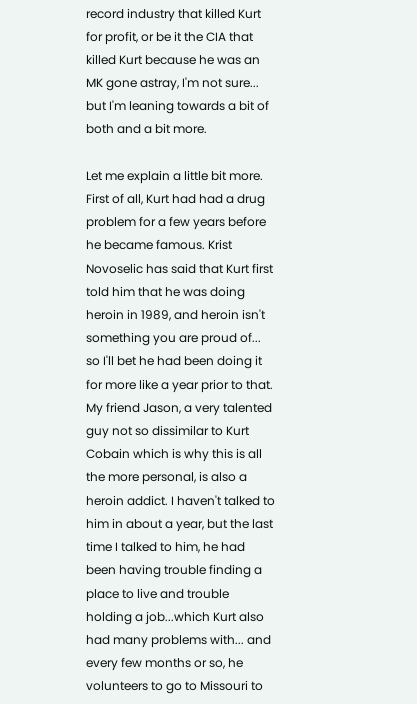record industry that killed Kurt for profit, or be it the CIA that killed Kurt because he was an MK gone astray, I'm not sure... but I'm leaning towards a bit of both and a bit more.

Let me explain a little bit more. First of all, Kurt had had a drug problem for a few years before he became famous. Krist Novoselic has said that Kurt first told him that he was doing heroin in 1989, and heroin isn't something you are proud of... so I'll bet he had been doing it for more like a year prior to that.
My friend Jason, a very talented guy not so dissimilar to Kurt Cobain which is why this is all the more personal, is also a heroin addict. I haven't talked to him in about a year, but the last time I talked to him, he had been having trouble finding a place to live and trouble holding a job...which Kurt also had many problems with... and every few months or so, he volunteers to go to Missouri to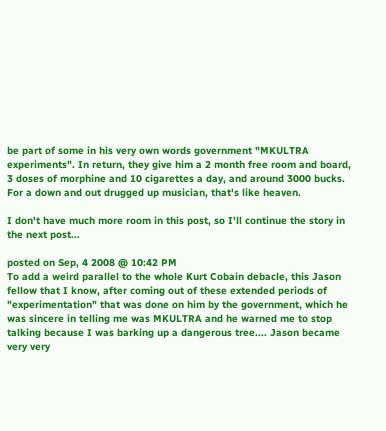be part of some in his very own words government "MKULTRA experiments". In return, they give him a 2 month free room and board, 3 doses of morphine and 10 cigarettes a day, and around 3000 bucks. For a down and out drugged up musician, that's like heaven.

I don't have much more room in this post, so I'll continue the story in the next post...

posted on Sep, 4 2008 @ 10:42 PM
To add a weird parallel to the whole Kurt Cobain debacle, this Jason fellow that I know, after coming out of these extended periods of "experimentation" that was done on him by the government, which he was sincere in telling me was MKULTRA and he warned me to stop talking because I was barking up a dangerous tree.... Jason became very very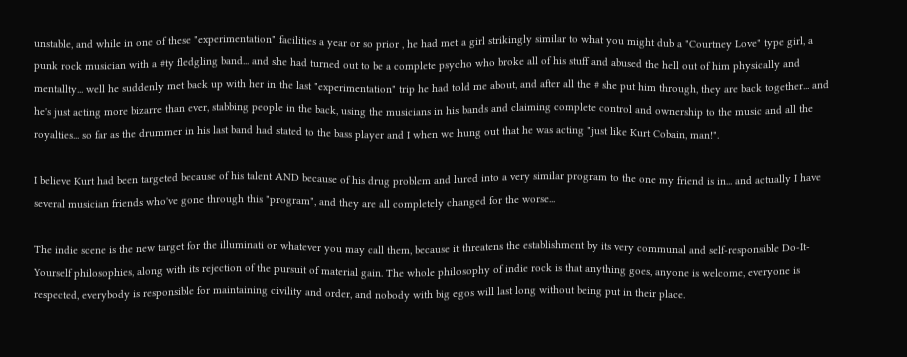unstable, and while in one of these "experimentation" facilities a year or so prior , he had met a girl strikingly similar to what you might dub a "Courtney Love" type girl, a punk rock musician with a #ty fledgling band... and she had turned out to be a complete psycho who broke all of his stuff and abused the hell out of him physically and mentallty... well he suddenly met back up with her in the last "experimentation" trip he had told me about, and after all the # she put him through, they are back together... and he's just acting more bizarre than ever, stabbing people in the back, using the musicians in his bands and claiming complete control and ownership to the music and all the royalties... so far as the drummer in his last band had stated to the bass player and I when we hung out that he was acting "just like Kurt Cobain, man!".

I believe Kurt had been targeted because of his talent AND because of his drug problem and lured into a very similar program to the one my friend is in... and actually I have several musician friends who've gone through this "program", and they are all completely changed for the worse...

The indie scene is the new target for the illuminati or whatever you may call them, because it threatens the establishment by its very communal and self-responsible Do-It-Yourself philosophies, along with its rejection of the pursuit of material gain. The whole philosophy of indie rock is that anything goes, anyone is welcome, everyone is respected, everybody is responsible for maintaining civility and order, and nobody with big egos will last long without being put in their place.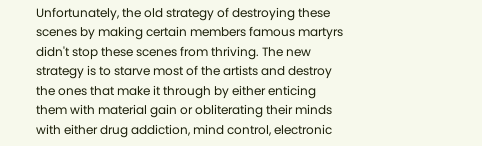Unfortunately, the old strategy of destroying these scenes by making certain members famous martyrs didn't stop these scenes from thriving. The new strategy is to starve most of the artists and destroy the ones that make it through by either enticing them with material gain or obliterating their minds with either drug addiction, mind control, electronic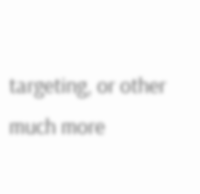targeting, or other much more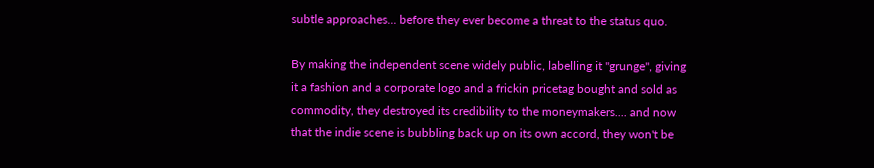subtle approaches... before they ever become a threat to the status quo.

By making the independent scene widely public, labelling it "grunge", giving it a fashion and a corporate logo and a frickin pricetag bought and sold as commodity, they destroyed its credibility to the moneymakers.... and now that the indie scene is bubbling back up on its own accord, they won't be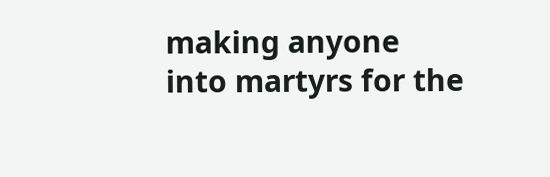making anyone into martyrs for the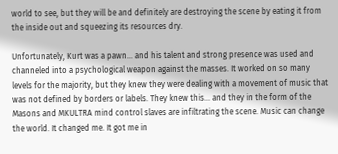world to see, but they will be and definitely are destroying the scene by eating it from the inside out and squeezing its resources dry.

Unfortunately, Kurt was a pawn... and his talent and strong presence was used and channeled into a psychological weapon against the masses. It worked on so many levels for the majority, but they knew they were dealing with a movement of music that was not defined by borders or labels. They knew this... and they in the form of the Masons and MKULTRA mind control slaves are infiltrating the scene. Music can change the world. It changed me. It got me in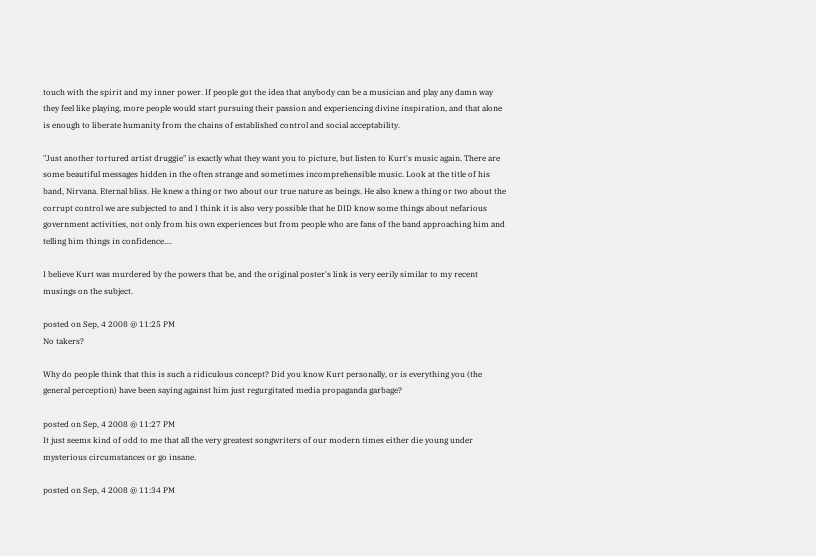touch with the spirit and my inner power. If people got the idea that anybody can be a musician and play any damn way they feel like playing, more people would start pursuing their passion and experiencing divine inspiration, and that alone is enough to liberate humanity from the chains of established control and social acceptability.

"Just another tortured artist druggie" is exactly what they want you to picture, but listen to Kurt's music again. There are some beautiful messages hidden in the often strange and sometimes incomprehensible music. Look at the title of his band, Nirvana. Eternal bliss. He knew a thing or two about our true nature as beings. He also knew a thing or two about the corrupt control we are subjected to and I think it is also very possible that he DID know some things about nefarious government activities, not only from his own experiences but from people who are fans of the band approaching him and telling him things in confidence....

I believe Kurt was murdered by the powers that be, and the original poster's link is very eerily similar to my recent musings on the subject.

posted on Sep, 4 2008 @ 11:25 PM
No takers?

Why do people think that this is such a ridiculous concept? Did you know Kurt personally, or is everything you (the general perception) have been saying against him just regurgitated media propaganda garbage?

posted on Sep, 4 2008 @ 11:27 PM
It just seems kind of odd to me that all the very greatest songwriters of our modern times either die young under mysterious circumstances or go insane.

posted on Sep, 4 2008 @ 11:34 PM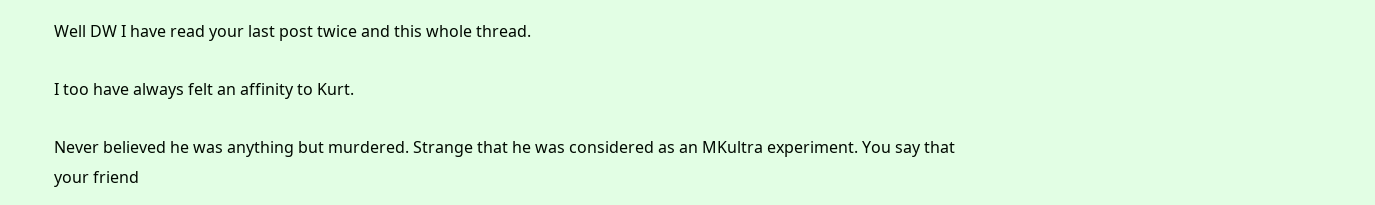Well DW I have read your last post twice and this whole thread.

I too have always felt an affinity to Kurt.

Never believed he was anything but murdered. Strange that he was considered as an MKultra experiment. You say that your friend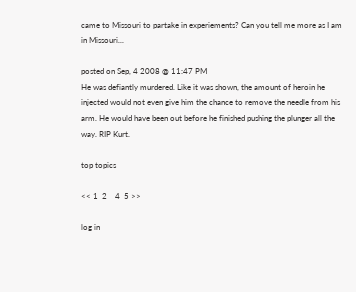came to Missouri to partake in experiements? Can you tell me more as I am in Missouri...

posted on Sep, 4 2008 @ 11:47 PM
He was defiantly murdered. Like it was shown, the amount of heroin he injected would not even give him the chance to remove the needle from his arm. He would have been out before he finished pushing the plunger all the way. RIP Kurt.

top topics

<< 1  2    4  5 >>

log in